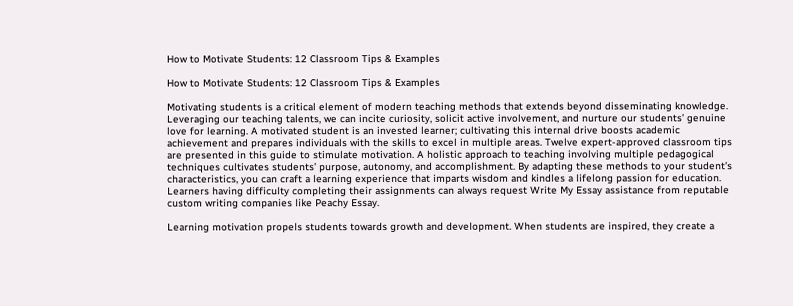How to Motivate Students: 12 Classroom Tips & Examples

How to Motivate Students: 12 Classroom Tips & Examples

Motivating students is a critical element of modern teaching methods that extends beyond disseminating knowledge. Leveraging our teaching talents, we can incite curiosity, solicit active involvement, and nurture our students’ genuine love for learning. A motivated student is an invested learner; cultivating this internal drive boosts academic achievement and prepares individuals with the skills to excel in multiple areas. Twelve expert-approved classroom tips are presented in this guide to stimulate motivation. A holistic approach to teaching involving multiple pedagogical techniques cultivates students’ purpose, autonomy, and accomplishment. By adapting these methods to your student’s characteristics, you can craft a learning experience that imparts wisdom and kindles a lifelong passion for education. Learners having difficulty completing their assignments can always request Write My Essay assistance from reputable custom writing companies like Peachy Essay.

Learning motivation propels students towards growth and development. When students are inspired, they create a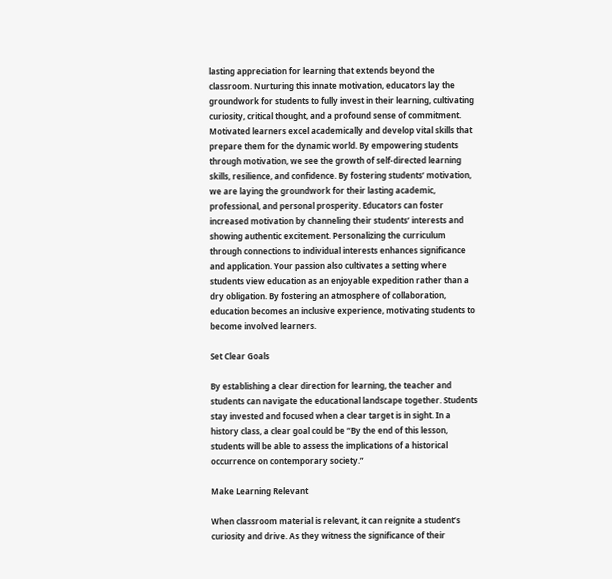lasting appreciation for learning that extends beyond the classroom. Nurturing this innate motivation, educators lay the groundwork for students to fully invest in their learning, cultivating curiosity, critical thought, and a profound sense of commitment. Motivated learners excel academically and develop vital skills that prepare them for the dynamic world. By empowering students through motivation, we see the growth of self-directed learning skills, resilience, and confidence. By fostering students’ motivation, we are laying the groundwork for their lasting academic, professional, and personal prosperity. Educators can foster increased motivation by channeling their students’ interests and showing authentic excitement. Personalizing the curriculum through connections to individual interests enhances significance and application. Your passion also cultivates a setting where students view education as an enjoyable expedition rather than a dry obligation. By fostering an atmosphere of collaboration, education becomes an inclusive experience, motivating students to become involved learners.

Set Clear Goals

By establishing a clear direction for learning, the teacher and students can navigate the educational landscape together. Students stay invested and focused when a clear target is in sight. In a history class, a clear goal could be “By the end of this lesson, students will be able to assess the implications of a historical occurrence on contemporary society.”

Make Learning Relevant

When classroom material is relevant, it can reignite a student’s curiosity and drive. As they witness the significance of their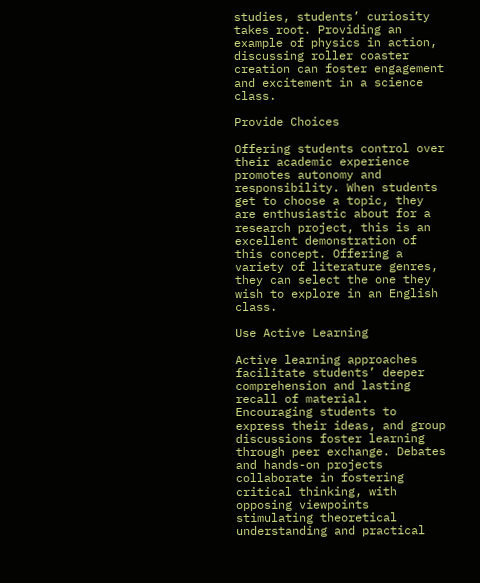studies, students’ curiosity takes root. Providing an example of physics in action, discussing roller coaster creation can foster engagement and excitement in a science class.

Provide Choices

Offering students control over their academic experience promotes autonomy and responsibility. When students get to choose a topic, they are enthusiastic about for a research project, this is an excellent demonstration of this concept. Offering a variety of literature genres, they can select the one they wish to explore in an English class.

Use Active Learning

Active learning approaches facilitate students’ deeper comprehension and lasting recall of material. Encouraging students to express their ideas, and group discussions foster learning through peer exchange. Debates and hands-on projects collaborate in fostering critical thinking, with opposing viewpoints stimulating theoretical understanding and practical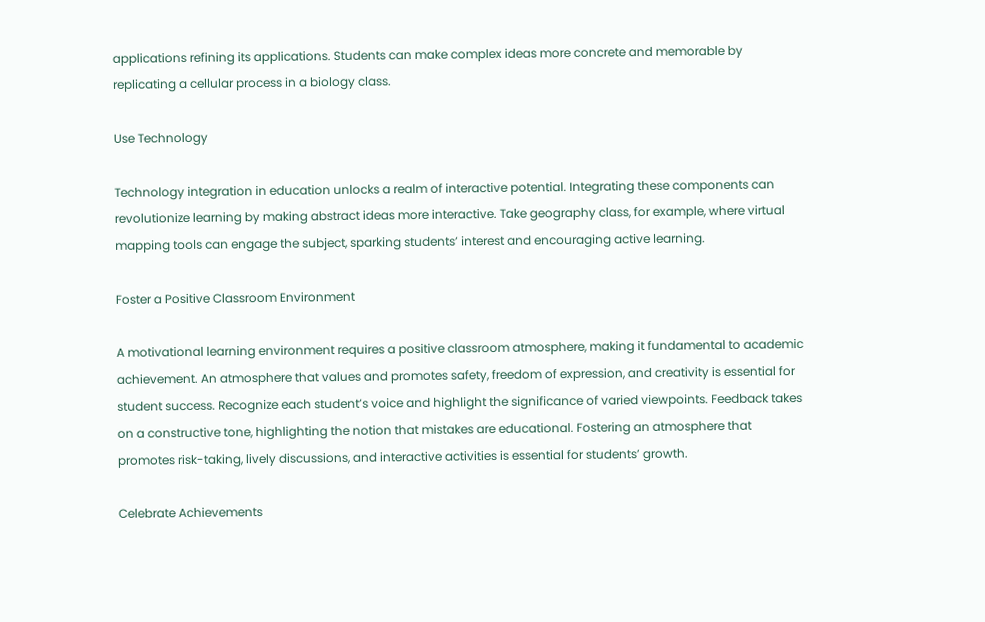applications refining its applications. Students can make complex ideas more concrete and memorable by replicating a cellular process in a biology class.

Use Technology

Technology integration in education unlocks a realm of interactive potential. Integrating these components can revolutionize learning by making abstract ideas more interactive. Take geography class, for example, where virtual mapping tools can engage the subject, sparking students’ interest and encouraging active learning.

Foster a Positive Classroom Environment

A motivational learning environment requires a positive classroom atmosphere, making it fundamental to academic achievement. An atmosphere that values and promotes safety, freedom of expression, and creativity is essential for student success. Recognize each student’s voice and highlight the significance of varied viewpoints. Feedback takes on a constructive tone, highlighting the notion that mistakes are educational. Fostering an atmosphere that promotes risk-taking, lively discussions, and interactive activities is essential for students’ growth.

Celebrate Achievements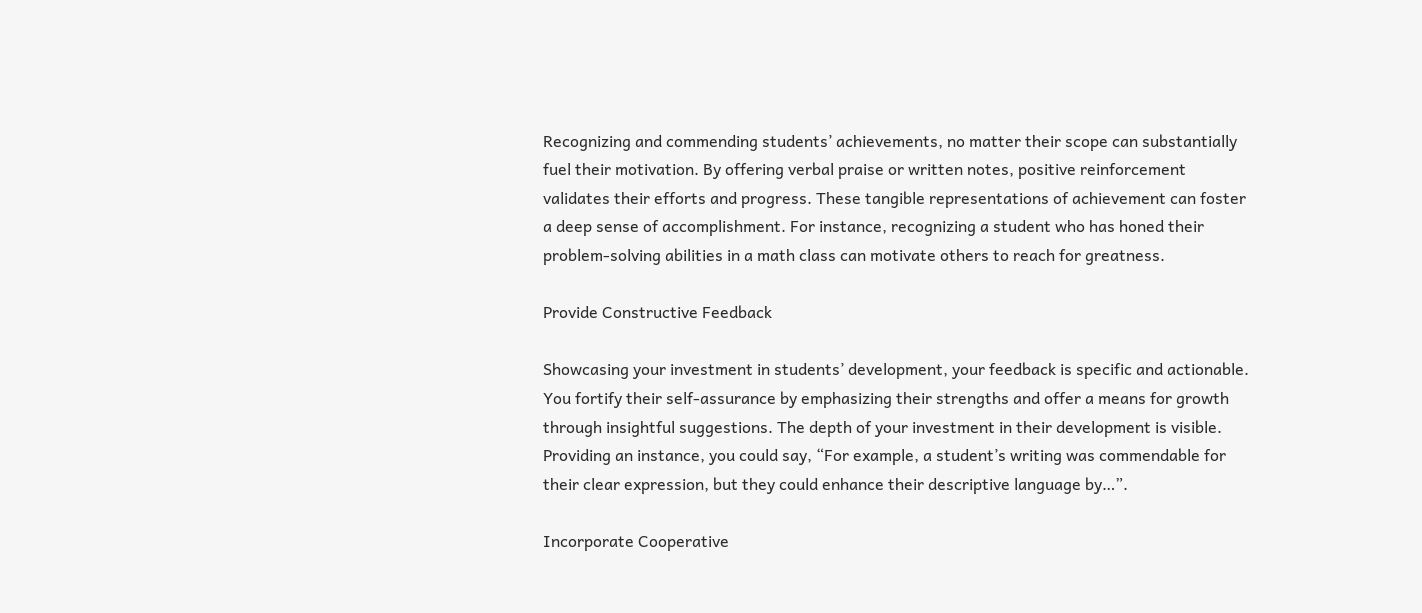Recognizing and commending students’ achievements, no matter their scope can substantially fuel their motivation. By offering verbal praise or written notes, positive reinforcement validates their efforts and progress. These tangible representations of achievement can foster a deep sense of accomplishment. For instance, recognizing a student who has honed their problem-solving abilities in a math class can motivate others to reach for greatness.

Provide Constructive Feedback

Showcasing your investment in students’ development, your feedback is specific and actionable. You fortify their self-assurance by emphasizing their strengths and offer a means for growth through insightful suggestions. The depth of your investment in their development is visible. Providing an instance, you could say, “For example, a student’s writing was commendable for their clear expression, but they could enhance their descriptive language by…”.

Incorporate Cooperative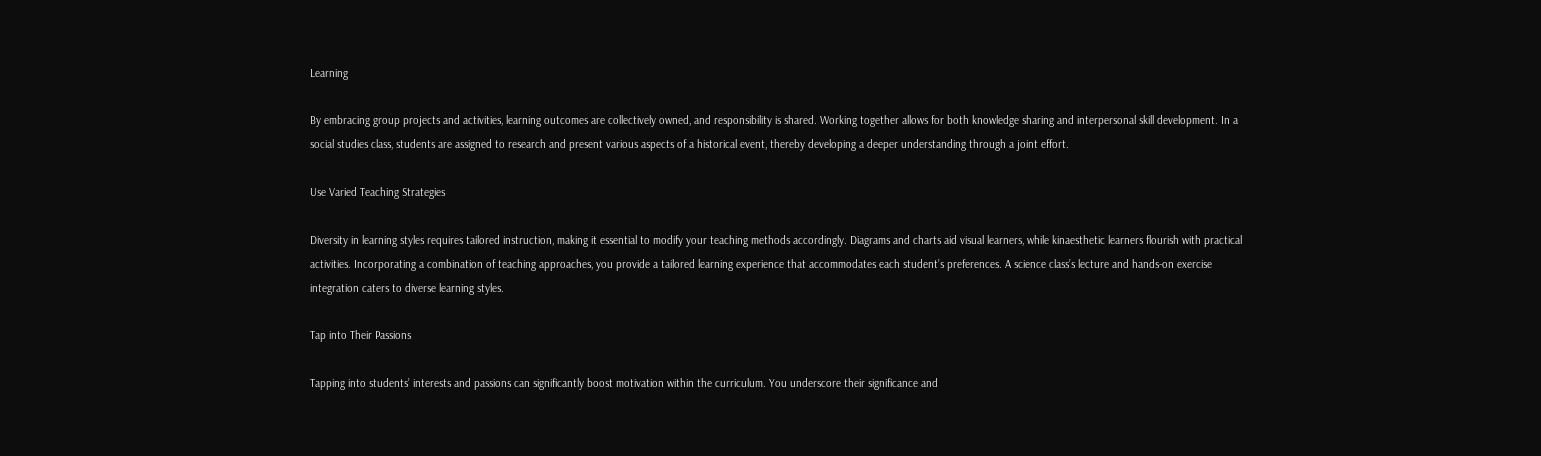Learning

By embracing group projects and activities, learning outcomes are collectively owned, and responsibility is shared. Working together allows for both knowledge sharing and interpersonal skill development. In a social studies class, students are assigned to research and present various aspects of a historical event, thereby developing a deeper understanding through a joint effort.

Use Varied Teaching Strategies

Diversity in learning styles requires tailored instruction, making it essential to modify your teaching methods accordingly. Diagrams and charts aid visual learners, while kinaesthetic learners flourish with practical activities. Incorporating a combination of teaching approaches, you provide a tailored learning experience that accommodates each student’s preferences. A science class’s lecture and hands-on exercise integration caters to diverse learning styles.

Tap into Their Passions

Tapping into students’ interests and passions can significantly boost motivation within the curriculum. You underscore their significance and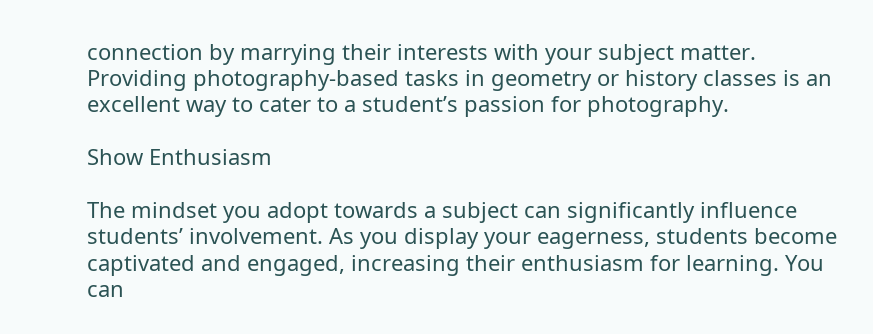connection by marrying their interests with your subject matter. Providing photography-based tasks in geometry or history classes is an excellent way to cater to a student’s passion for photography.

Show Enthusiasm

The mindset you adopt towards a subject can significantly influence students’ involvement. As you display your eagerness, students become captivated and engaged, increasing their enthusiasm for learning. You can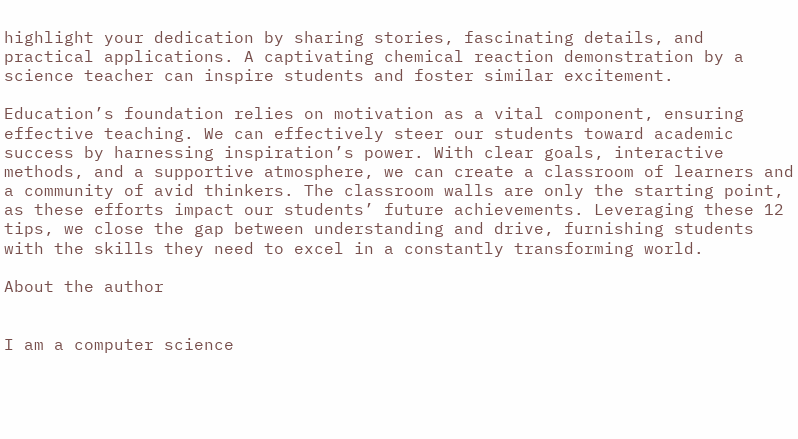highlight your dedication by sharing stories, fascinating details, and practical applications. A captivating chemical reaction demonstration by a science teacher can inspire students and foster similar excitement.

Education’s foundation relies on motivation as a vital component, ensuring effective teaching. We can effectively steer our students toward academic success by harnessing inspiration’s power. With clear goals, interactive methods, and a supportive atmosphere, we can create a classroom of learners and a community of avid thinkers. The classroom walls are only the starting point, as these efforts impact our students’ future achievements. Leveraging these 12 tips, we close the gap between understanding and drive, furnishing students with the skills they need to excel in a constantly transforming world.

About the author


I am a computer science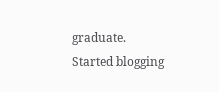graduate. Started blogging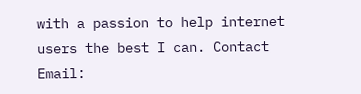with a passion to help internet users the best I can. Contact Email: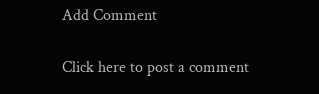Add Comment

Click here to post a comment